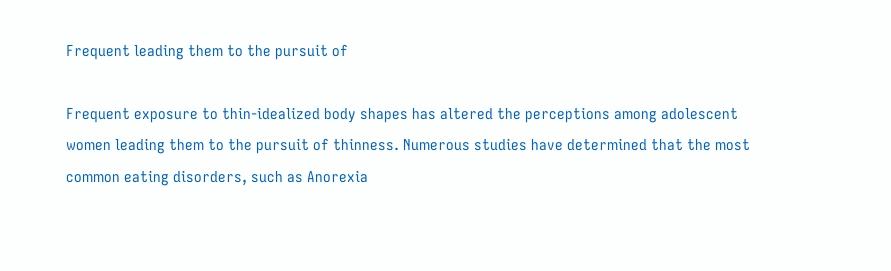Frequent leading them to the pursuit of

Frequent exposure to thin-idealized body shapes has altered the perceptions among adolescent women leading them to the pursuit of thinness. Numerous studies have determined that the most common eating disorders, such as Anorexia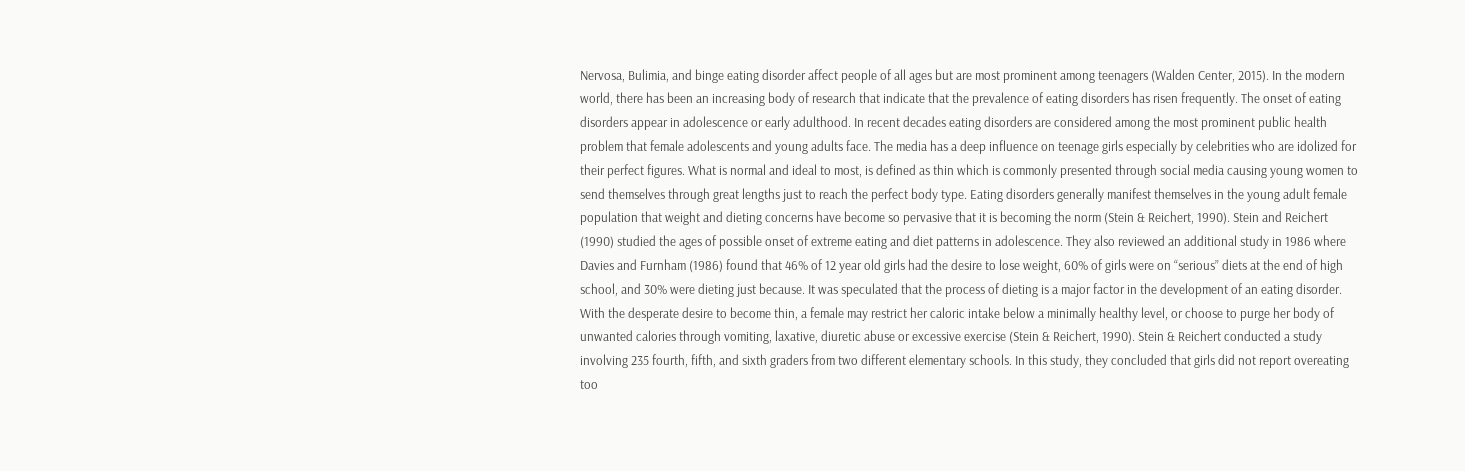Nervosa, Bulimia, and binge eating disorder affect people of all ages but are most prominent among teenagers (Walden Center, 2015). In the modern world, there has been an increasing body of research that indicate that the prevalence of eating disorders has risen frequently. The onset of eating disorders appear in adolescence or early adulthood. In recent decades eating disorders are considered among the most prominent public health problem that female adolescents and young adults face. The media has a deep influence on teenage girls especially by celebrities who are idolized for their perfect figures. What is normal and ideal to most, is defined as thin which is commonly presented through social media causing young women to send themselves through great lengths just to reach the perfect body type. Eating disorders generally manifest themselves in the young adult female population that weight and dieting concerns have become so pervasive that it is becoming the norm (Stein & Reichert, 1990). Stein and Reichert (1990) studied the ages of possible onset of extreme eating and diet patterns in adolescence. They also reviewed an additional study in 1986 where Davies and Furnham (1986) found that 46% of 12 year old girls had the desire to lose weight, 60% of girls were on “serious” diets at the end of high school, and 30% were dieting just because. It was speculated that the process of dieting is a major factor in the development of an eating disorder. With the desperate desire to become thin, a female may restrict her caloric intake below a minimally healthy level, or choose to purge her body of unwanted calories through vomiting, laxative, diuretic abuse or excessive exercise (Stein & Reichert, 1990). Stein & Reichert conducted a study involving 235 fourth, fifth, and sixth graders from two different elementary schools. In this study, they concluded that girls did not report overeating too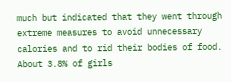much but indicated that they went through extreme measures to avoid unnecessary calories and to rid their bodies of food. About 3.8% of girls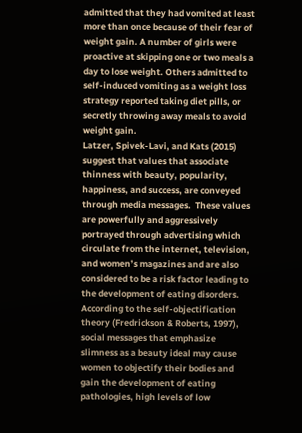admitted that they had vomited at least more than once because of their fear of weight gain. A number of girls were proactive at skipping one or two meals a day to lose weight. Others admitted to self-induced vomiting as a weight loss strategy reported taking diet pills, or secretly throwing away meals to avoid weight gain.
Latzer, Spivek-Lavi, and Kats (2015) suggest that values that associate thinness with beauty, popularity, happiness, and success, are conveyed through media messages.  These values are powerfully and aggressively portrayed through advertising which circulate from the internet, television, and women’s magazines and are also considered to be a risk factor leading to the development of eating disorders. According to the self-objectification theory (Fredrickson & Roberts, 1997), social messages that emphasize slimness as a beauty ideal may cause women to objectify their bodies and gain the development of eating pathologies, high levels of low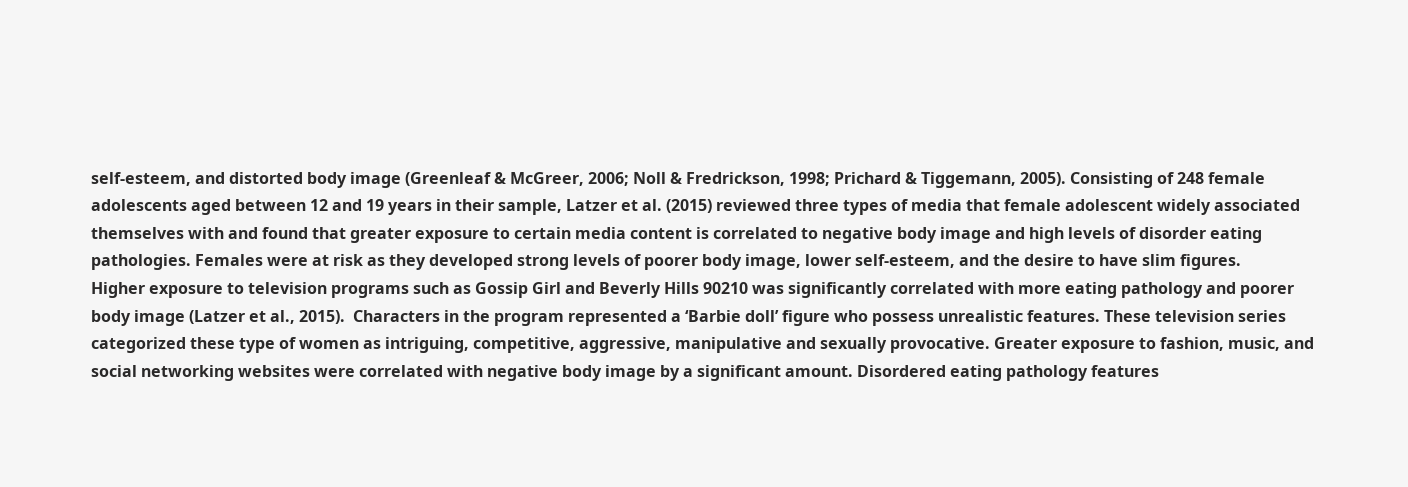self-esteem, and distorted body image (Greenleaf & McGreer, 2006; Noll & Fredrickson, 1998; Prichard & Tiggemann, 2005). Consisting of 248 female adolescents aged between 12 and 19 years in their sample, Latzer et al. (2015) reviewed three types of media that female adolescent widely associated themselves with and found that greater exposure to certain media content is correlated to negative body image and high levels of disorder eating pathologies. Females were at risk as they developed strong levels of poorer body image, lower self-esteem, and the desire to have slim figures.
Higher exposure to television programs such as Gossip Girl and Beverly Hills 90210 was significantly correlated with more eating pathology and poorer body image (Latzer et al., 2015).  Characters in the program represented a ‘Barbie doll’ figure who possess unrealistic features. These television series categorized these type of women as intriguing, competitive, aggressive, manipulative and sexually provocative. Greater exposure to fashion, music, and social networking websites were correlated with negative body image by a significant amount. Disordered eating pathology features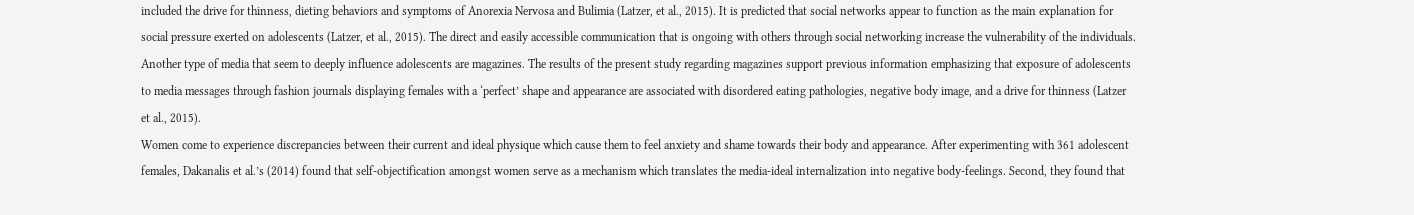included the drive for thinness, dieting behaviors and symptoms of Anorexia Nervosa and Bulimia (Latzer, et al., 2015). It is predicted that social networks appear to function as the main explanation for social pressure exerted on adolescents (Latzer, et al., 2015). The direct and easily accessible communication that is ongoing with others through social networking increase the vulnerability of the individuals. Another type of media that seem to deeply influence adolescents are magazines. The results of the present study regarding magazines support previous information emphasizing that exposure of adolescents to media messages through fashion journals displaying females with a ‘perfect’ shape and appearance are associated with disordered eating pathologies, negative body image, and a drive for thinness (Latzer et al., 2015).
Women come to experience discrepancies between their current and ideal physique which cause them to feel anxiety and shame towards their body and appearance. After experimenting with 361 adolescent females, Dakanalis et al.’s (2014) found that self-objectification amongst women serve as a mechanism which translates the media-ideal internalization into negative body-feelings. Second, they found that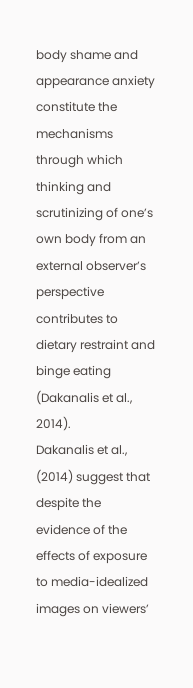body shame and appearance anxiety constitute the mechanisms through which thinking and scrutinizing of one’s own body from an external observer’s perspective contributes to dietary restraint and binge eating (Dakanalis et al., 2014).
Dakanalis et al., (2014) suggest that despite the evidence of the effects of exposure to media-idealized images on viewers’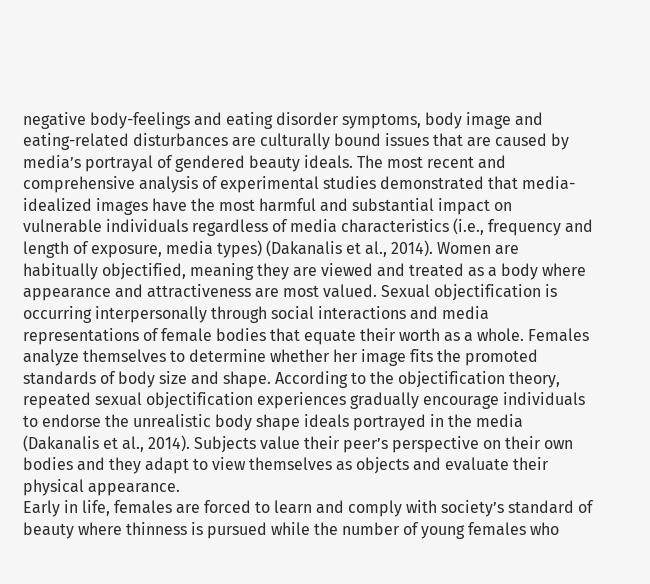negative body-feelings and eating disorder symptoms, body image and eating-related disturbances are culturally bound issues that are caused by media’s portrayal of gendered beauty ideals. The most recent and comprehensive analysis of experimental studies demonstrated that media-idealized images have the most harmful and substantial impact on vulnerable individuals regardless of media characteristics (i.e., frequency and length of exposure, media types) (Dakanalis et al., 2014). Women are habitually objectified, meaning they are viewed and treated as a body where appearance and attractiveness are most valued. Sexual objectification is occurring interpersonally through social interactions and media representations of female bodies that equate their worth as a whole. Females analyze themselves to determine whether her image fits the promoted standards of body size and shape. According to the objectification theory, repeated sexual objectification experiences gradually encourage individuals to endorse the unrealistic body shape ideals portrayed in the media (Dakanalis et al., 2014). Subjects value their peer’s perspective on their own bodies and they adapt to view themselves as objects and evaluate their physical appearance.
Early in life, females are forced to learn and comply with society’s standard of beauty where thinness is pursued while the number of young females who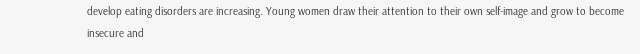develop eating disorders are increasing. Young women draw their attention to their own self-image and grow to become insecure and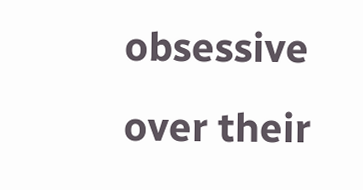obsessive over their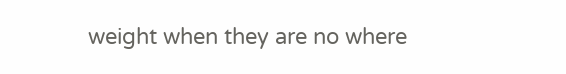weight when they are no where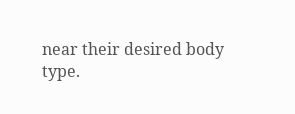near their desired body type.